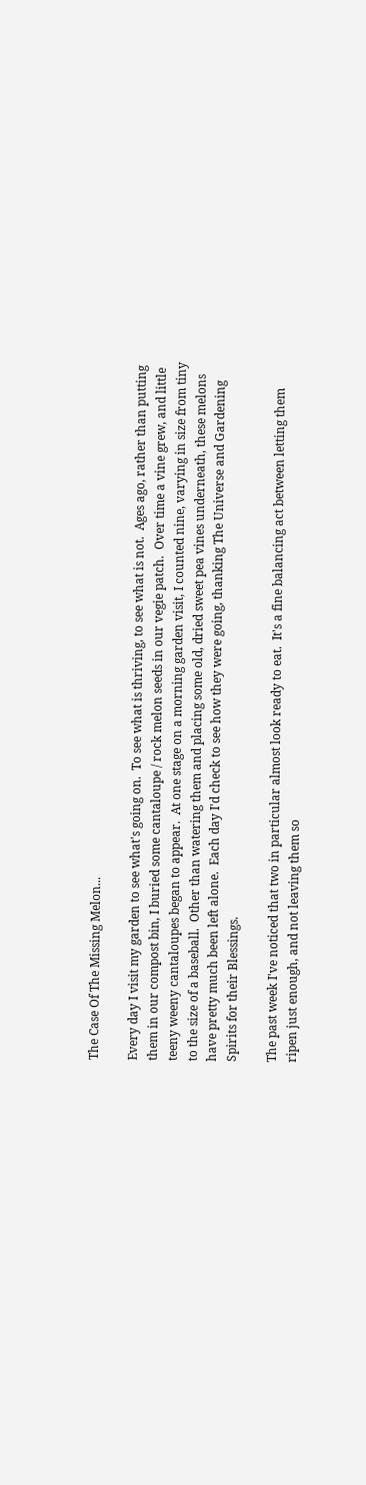The Case Of The Missing Melon...

Every day I visit my garden to see what's going on.  To see what is thriving, to see what is not.  Ages ago, rather than putting them in our compost bin, I buried some cantaloupe / rock melon seeds in our vegie patch.  Over time a vine grew, and little teeny weeny cantaloupes began to appear.  At one stage on a morning garden visit, I counted nine, varying in size from tiny to the size of a baseball.  Other than watering them and placing some old, dried sweet pea vines underneath, these melons have pretty much been left alone.  Each day I'd check to see how they were going, thanking The Universe and Gardening Spirits for their Blessings.

The past week I've noticed that two in particular almost look ready to eat.  It's a fine balancing act between letting them ripen just enough, and not leaving them so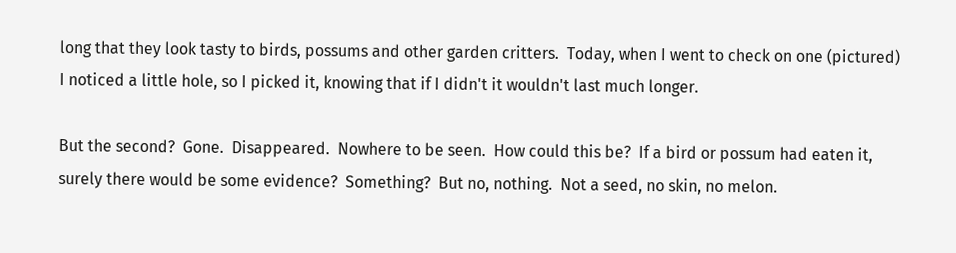long that they look tasty to birds, possums and other garden critters.  Today, when I went to check on one (pictured) I noticed a little hole, so I picked it, knowing that if I didn't it wouldn't last much longer.

But the second?  Gone.  Disappeared.  Nowhere to be seen.  How could this be?  If a bird or possum had eaten it, surely there would be some evidence?  Something?  But no, nothing.  Not a seed, no skin, no melon.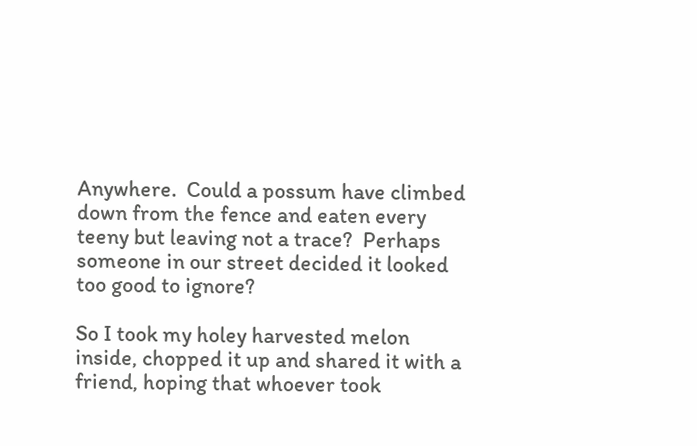Anywhere.  Could a possum have climbed down from the fence and eaten every teeny but leaving not a trace?  Perhaps someone in our street decided it looked too good to ignore?

So I took my holey harvested melon inside, chopped it up and shared it with a friend, hoping that whoever took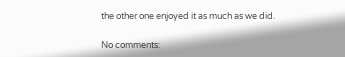the other one enjoyed it as much as we did.

No comments: